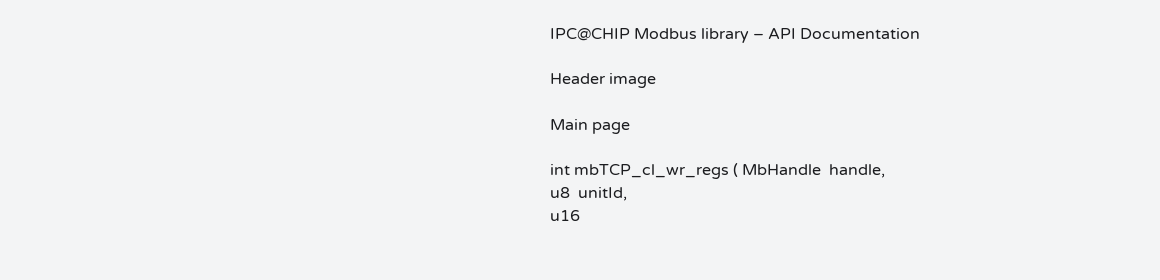IPC@CHIP Modbus library – API Documentation

Header image

Main page

int mbTCP_cl_wr_regs ( MbHandle  handle,
u8  unitId,
u16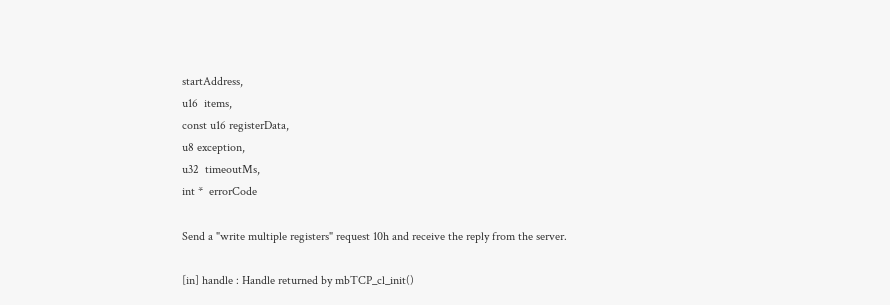startAddress,
u16  items,
const u16 registerData,
u8 exception,
u32  timeoutMs,
int *  errorCode

Send a "write multiple registers" request 10h and receive the reply from the server.

[in] handle : Handle returned by mbTCP_cl_init()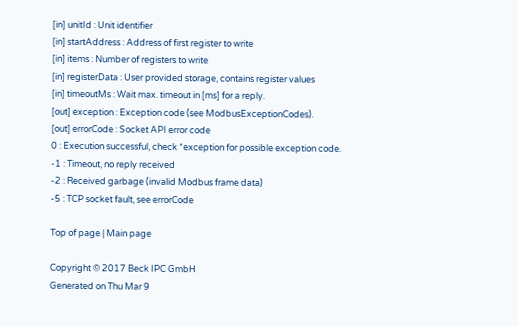[in] unitId : Unit identifier
[in] startAddress : Address of first register to write
[in] items : Number of registers to write
[in] registerData : User provided storage, contains register values
[in] timeoutMs : Wait max. timeout in [ms] for a reply.
[out] exception : Exception code (see ModbusExceptionCodes).
[out] errorCode : Socket API error code
0 : Execution successful, check *exception for possible exception code.
-1 : Timeout, no reply received
-2 : Received garbage (invalid Modbus frame data)
-5 : TCP socket fault, see errorCode

Top of page | Main page

Copyright © 2017 Beck IPC GmbH
Generated on Thu Mar 9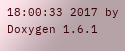18:00:33 2017 by Doxygen 1.6.1